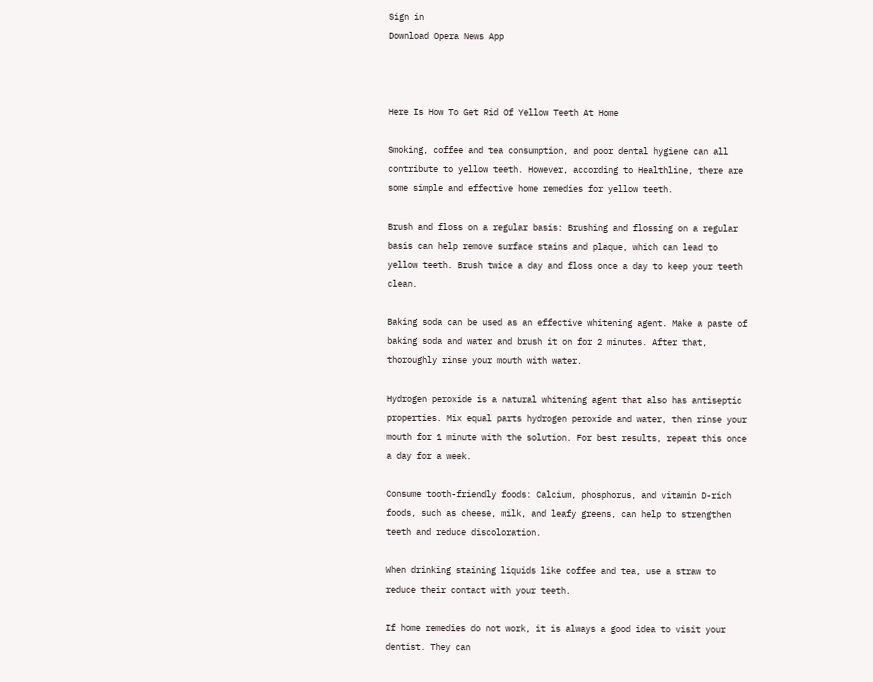Sign in
Download Opera News App



Here Is How To Get Rid Of Yellow Teeth At Home

Smoking, coffee and tea consumption, and poor dental hygiene can all contribute to yellow teeth. However, according to Healthline, there are some simple and effective home remedies for yellow teeth.

Brush and floss on a regular basis: Brushing and flossing on a regular basis can help remove surface stains and plaque, which can lead to yellow teeth. Brush twice a day and floss once a day to keep your teeth clean.

Baking soda can be used as an effective whitening agent. Make a paste of baking soda and water and brush it on for 2 minutes. After that, thoroughly rinse your mouth with water.

Hydrogen peroxide is a natural whitening agent that also has antiseptic properties. Mix equal parts hydrogen peroxide and water, then rinse your mouth for 1 minute with the solution. For best results, repeat this once a day for a week.

Consume tooth-friendly foods: Calcium, phosphorus, and vitamin D-rich foods, such as cheese, milk, and leafy greens, can help to strengthen teeth and reduce discoloration.

When drinking staining liquids like coffee and tea, use a straw to reduce their contact with your teeth.

If home remedies do not work, it is always a good idea to visit your dentist. They can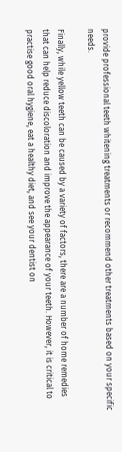provide professional teeth whitening treatments or recommend other treatments based on your specific needs.

Finally, while yellow teeth can be caused by a variety of factors, there are a number of home remedies that can help reduce discoloration and improve the appearance of your teeth. However, it is critical to practise good oral hygiene, eat a healthy diet, and see your dentist on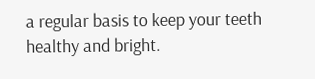a regular basis to keep your teeth healthy and bright.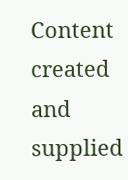Content created and supplied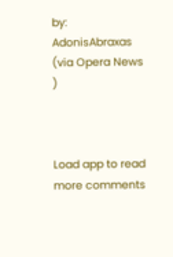by: AdonisAbraxas (via Opera News )



Load app to read more comments